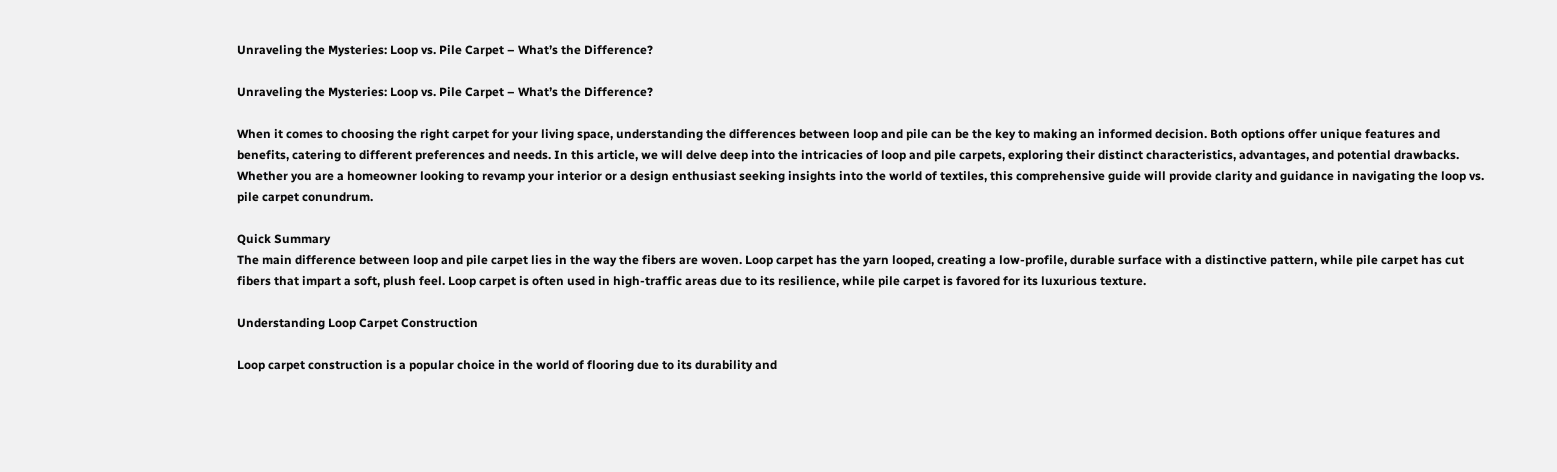Unraveling the Mysteries: Loop vs. Pile Carpet – What’s the Difference?

Unraveling the Mysteries: Loop vs. Pile Carpet – What’s the Difference?

When it comes to choosing the right carpet for your living space, understanding the differences between loop and pile can be the key to making an informed decision. Both options offer unique features and benefits, catering to different preferences and needs. In this article, we will delve deep into the intricacies of loop and pile carpets, exploring their distinct characteristics, advantages, and potential drawbacks. Whether you are a homeowner looking to revamp your interior or a design enthusiast seeking insights into the world of textiles, this comprehensive guide will provide clarity and guidance in navigating the loop vs. pile carpet conundrum.

Quick Summary
The main difference between loop and pile carpet lies in the way the fibers are woven. Loop carpet has the yarn looped, creating a low-profile, durable surface with a distinctive pattern, while pile carpet has cut fibers that impart a soft, plush feel. Loop carpet is often used in high-traffic areas due to its resilience, while pile carpet is favored for its luxurious texture.

Understanding Loop Carpet Construction

Loop carpet construction is a popular choice in the world of flooring due to its durability and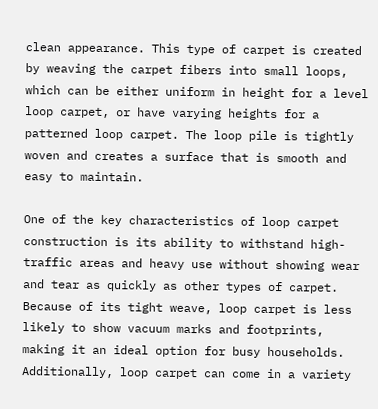clean appearance. This type of carpet is created by weaving the carpet fibers into small loops, which can be either uniform in height for a level loop carpet, or have varying heights for a patterned loop carpet. The loop pile is tightly woven and creates a surface that is smooth and easy to maintain.

One of the key characteristics of loop carpet construction is its ability to withstand high-traffic areas and heavy use without showing wear and tear as quickly as other types of carpet. Because of its tight weave, loop carpet is less likely to show vacuum marks and footprints, making it an ideal option for busy households. Additionally, loop carpet can come in a variety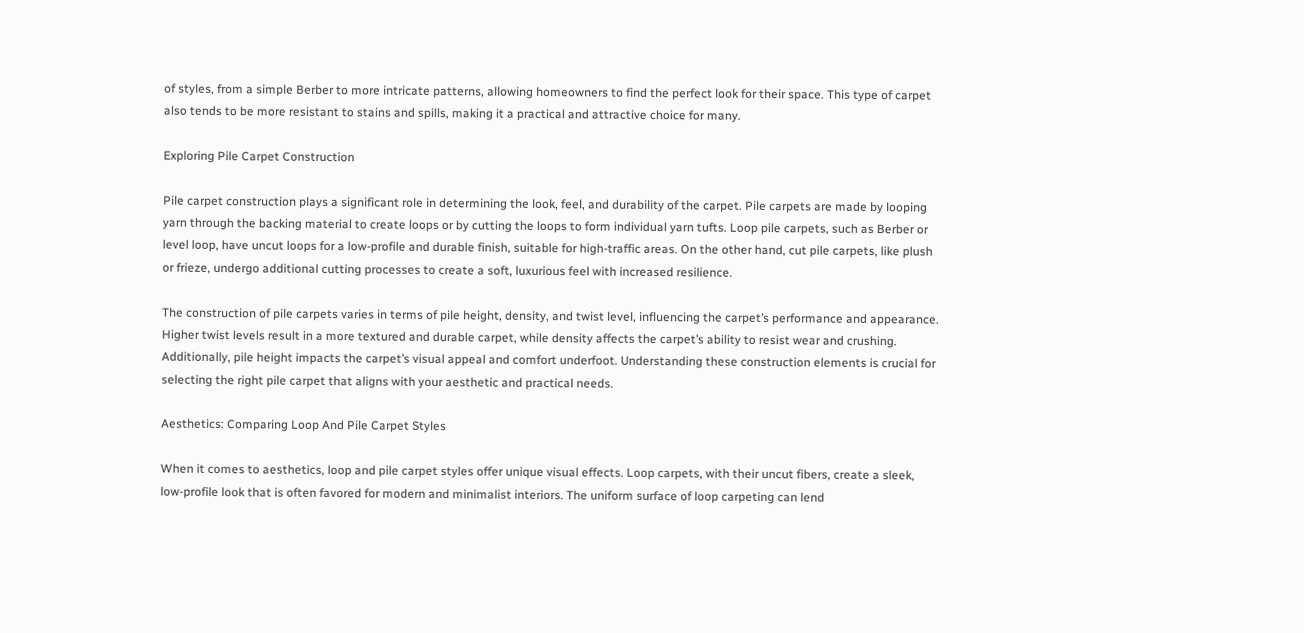of styles, from a simple Berber to more intricate patterns, allowing homeowners to find the perfect look for their space. This type of carpet also tends to be more resistant to stains and spills, making it a practical and attractive choice for many.

Exploring Pile Carpet Construction

Pile carpet construction plays a significant role in determining the look, feel, and durability of the carpet. Pile carpets are made by looping yarn through the backing material to create loops or by cutting the loops to form individual yarn tufts. Loop pile carpets, such as Berber or level loop, have uncut loops for a low-profile and durable finish, suitable for high-traffic areas. On the other hand, cut pile carpets, like plush or frieze, undergo additional cutting processes to create a soft, luxurious feel with increased resilience.

The construction of pile carpets varies in terms of pile height, density, and twist level, influencing the carpet’s performance and appearance. Higher twist levels result in a more textured and durable carpet, while density affects the carpet’s ability to resist wear and crushing. Additionally, pile height impacts the carpet’s visual appeal and comfort underfoot. Understanding these construction elements is crucial for selecting the right pile carpet that aligns with your aesthetic and practical needs.

Aesthetics: Comparing Loop And Pile Carpet Styles

When it comes to aesthetics, loop and pile carpet styles offer unique visual effects. Loop carpets, with their uncut fibers, create a sleek, low-profile look that is often favored for modern and minimalist interiors. The uniform surface of loop carpeting can lend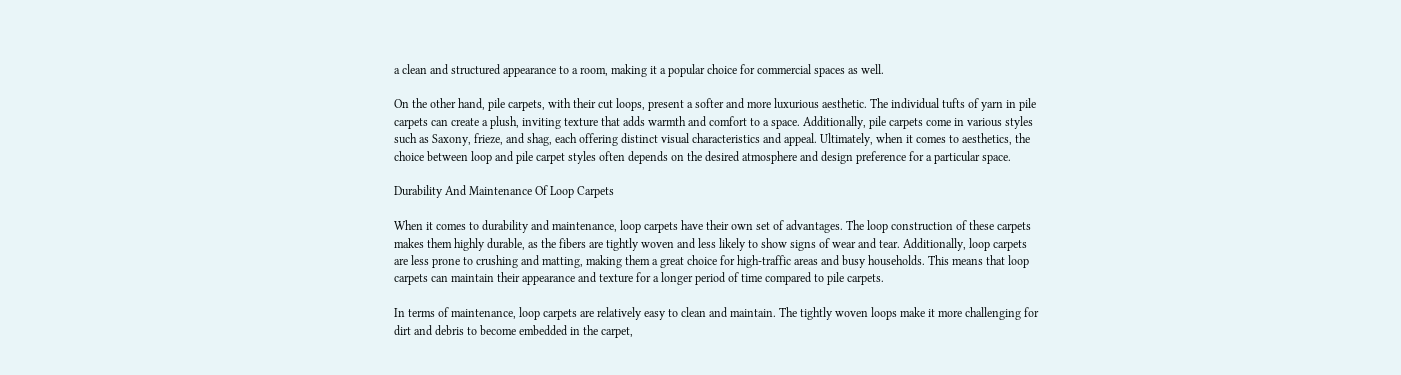a clean and structured appearance to a room, making it a popular choice for commercial spaces as well.

On the other hand, pile carpets, with their cut loops, present a softer and more luxurious aesthetic. The individual tufts of yarn in pile carpets can create a plush, inviting texture that adds warmth and comfort to a space. Additionally, pile carpets come in various styles such as Saxony, frieze, and shag, each offering distinct visual characteristics and appeal. Ultimately, when it comes to aesthetics, the choice between loop and pile carpet styles often depends on the desired atmosphere and design preference for a particular space.

Durability And Maintenance Of Loop Carpets

When it comes to durability and maintenance, loop carpets have their own set of advantages. The loop construction of these carpets makes them highly durable, as the fibers are tightly woven and less likely to show signs of wear and tear. Additionally, loop carpets are less prone to crushing and matting, making them a great choice for high-traffic areas and busy households. This means that loop carpets can maintain their appearance and texture for a longer period of time compared to pile carpets.

In terms of maintenance, loop carpets are relatively easy to clean and maintain. The tightly woven loops make it more challenging for dirt and debris to become embedded in the carpet,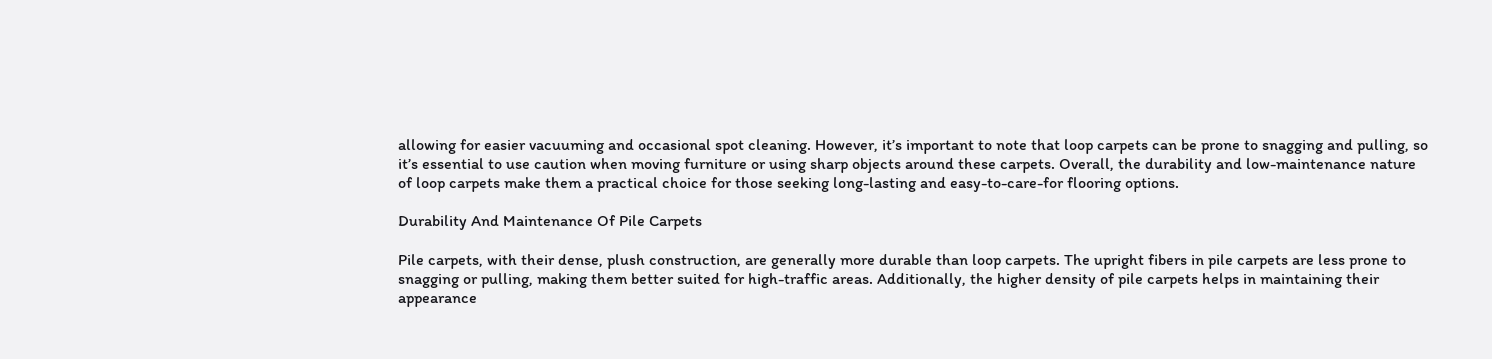allowing for easier vacuuming and occasional spot cleaning. However, it’s important to note that loop carpets can be prone to snagging and pulling, so it’s essential to use caution when moving furniture or using sharp objects around these carpets. Overall, the durability and low-maintenance nature of loop carpets make them a practical choice for those seeking long-lasting and easy-to-care-for flooring options.

Durability And Maintenance Of Pile Carpets

Pile carpets, with their dense, plush construction, are generally more durable than loop carpets. The upright fibers in pile carpets are less prone to snagging or pulling, making them better suited for high-traffic areas. Additionally, the higher density of pile carpets helps in maintaining their appearance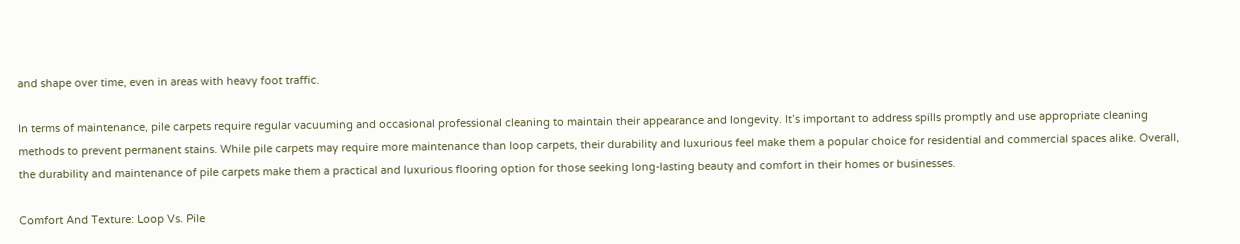and shape over time, even in areas with heavy foot traffic.

In terms of maintenance, pile carpets require regular vacuuming and occasional professional cleaning to maintain their appearance and longevity. It’s important to address spills promptly and use appropriate cleaning methods to prevent permanent stains. While pile carpets may require more maintenance than loop carpets, their durability and luxurious feel make them a popular choice for residential and commercial spaces alike. Overall, the durability and maintenance of pile carpets make them a practical and luxurious flooring option for those seeking long-lasting beauty and comfort in their homes or businesses.

Comfort And Texture: Loop Vs. Pile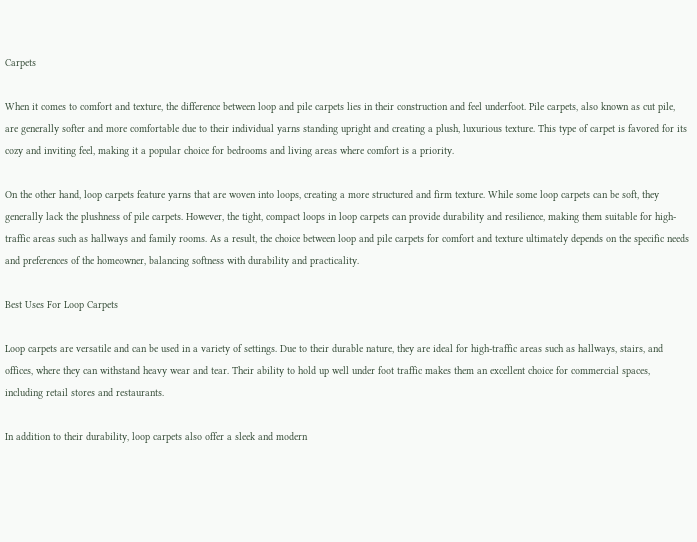Carpets

When it comes to comfort and texture, the difference between loop and pile carpets lies in their construction and feel underfoot. Pile carpets, also known as cut pile, are generally softer and more comfortable due to their individual yarns standing upright and creating a plush, luxurious texture. This type of carpet is favored for its cozy and inviting feel, making it a popular choice for bedrooms and living areas where comfort is a priority.

On the other hand, loop carpets feature yarns that are woven into loops, creating a more structured and firm texture. While some loop carpets can be soft, they generally lack the plushness of pile carpets. However, the tight, compact loops in loop carpets can provide durability and resilience, making them suitable for high-traffic areas such as hallways and family rooms. As a result, the choice between loop and pile carpets for comfort and texture ultimately depends on the specific needs and preferences of the homeowner, balancing softness with durability and practicality.

Best Uses For Loop Carpets

Loop carpets are versatile and can be used in a variety of settings. Due to their durable nature, they are ideal for high-traffic areas such as hallways, stairs, and offices, where they can withstand heavy wear and tear. Their ability to hold up well under foot traffic makes them an excellent choice for commercial spaces, including retail stores and restaurants.

In addition to their durability, loop carpets also offer a sleek and modern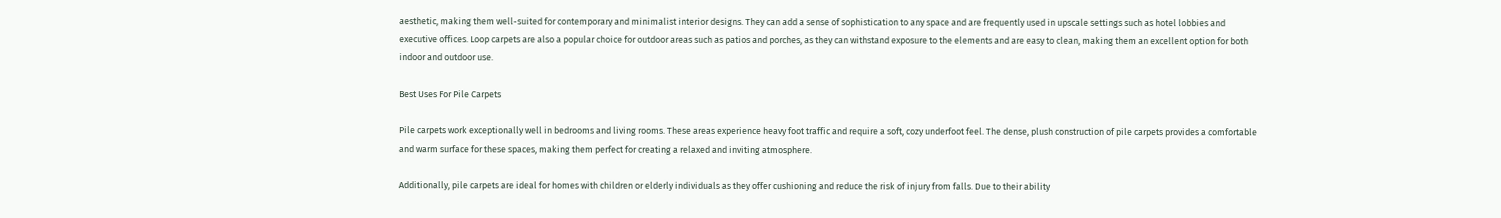aesthetic, making them well-suited for contemporary and minimalist interior designs. They can add a sense of sophistication to any space and are frequently used in upscale settings such as hotel lobbies and executive offices. Loop carpets are also a popular choice for outdoor areas such as patios and porches, as they can withstand exposure to the elements and are easy to clean, making them an excellent option for both indoor and outdoor use.

Best Uses For Pile Carpets

Pile carpets work exceptionally well in bedrooms and living rooms. These areas experience heavy foot traffic and require a soft, cozy underfoot feel. The dense, plush construction of pile carpets provides a comfortable and warm surface for these spaces, making them perfect for creating a relaxed and inviting atmosphere.

Additionally, pile carpets are ideal for homes with children or elderly individuals as they offer cushioning and reduce the risk of injury from falls. Due to their ability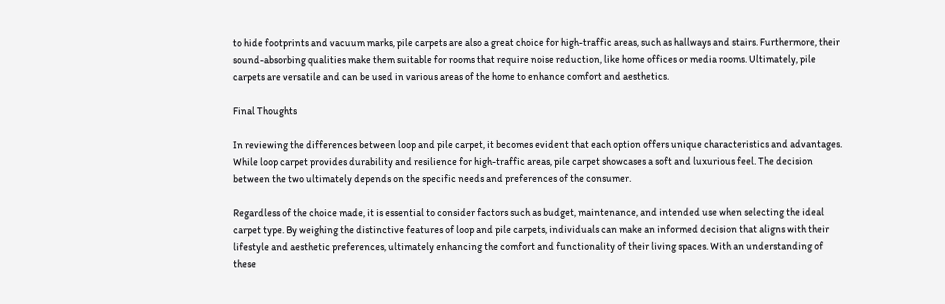to hide footprints and vacuum marks, pile carpets are also a great choice for high-traffic areas, such as hallways and stairs. Furthermore, their sound-absorbing qualities make them suitable for rooms that require noise reduction, like home offices or media rooms. Ultimately, pile carpets are versatile and can be used in various areas of the home to enhance comfort and aesthetics.

Final Thoughts

In reviewing the differences between loop and pile carpet, it becomes evident that each option offers unique characteristics and advantages. While loop carpet provides durability and resilience for high-traffic areas, pile carpet showcases a soft and luxurious feel. The decision between the two ultimately depends on the specific needs and preferences of the consumer.

Regardless of the choice made, it is essential to consider factors such as budget, maintenance, and intended use when selecting the ideal carpet type. By weighing the distinctive features of loop and pile carpets, individuals can make an informed decision that aligns with their lifestyle and aesthetic preferences, ultimately enhancing the comfort and functionality of their living spaces. With an understanding of these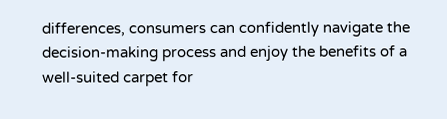differences, consumers can confidently navigate the decision-making process and enjoy the benefits of a well-suited carpet for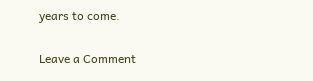years to come.

Leave a Comment